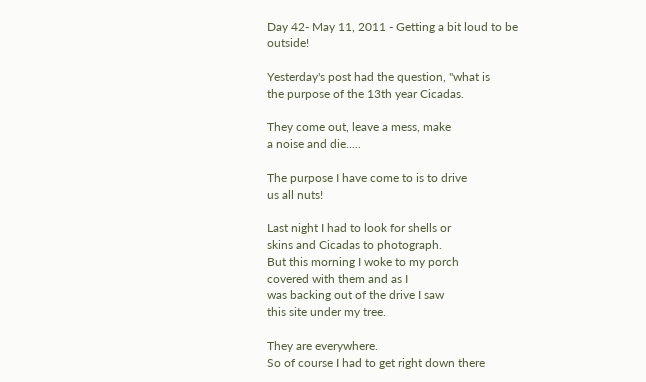Day 42- May 11, 2011 - Getting a bit loud to be outside!

Yesterday's post had the question, "what is
the purpose of the 13th year Cicadas.

They come out, leave a mess, make
a noise and die.....

The purpose I have come to is to drive
us all nuts!

Last night I had to look for shells or
skins and Cicadas to photograph.
But this morning I woke to my porch
covered with them and as I
was backing out of the drive I saw
this site under my tree.

They are everywhere.
So of course I had to get right down there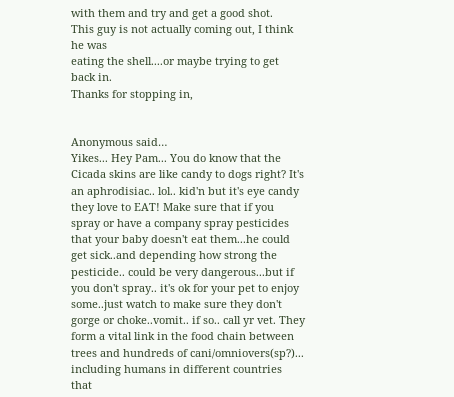with them and try and get a good shot.
This guy is not actually coming out, I think he was
eating the shell....or maybe trying to get back in.
Thanks for stopping in,


Anonymous said…
Yikes... Hey Pam... You do know that the Cicada skins are like candy to dogs right? It's an aphrodisiac.. lol.. kid'n but it's eye candy they love to EAT! Make sure that if you spray or have a company spray pesticides that your baby doesn't eat them...he could get sick..and depending how strong the pesticide.. could be very dangerous...but if you don't spray.. it's ok for your pet to enjoy some..just watch to make sure they don't gorge or choke..vomit.. if so.. call yr vet. They form a vital link in the food chain between trees and hundreds of cani/omniovers(sp?)... including humans in different countries that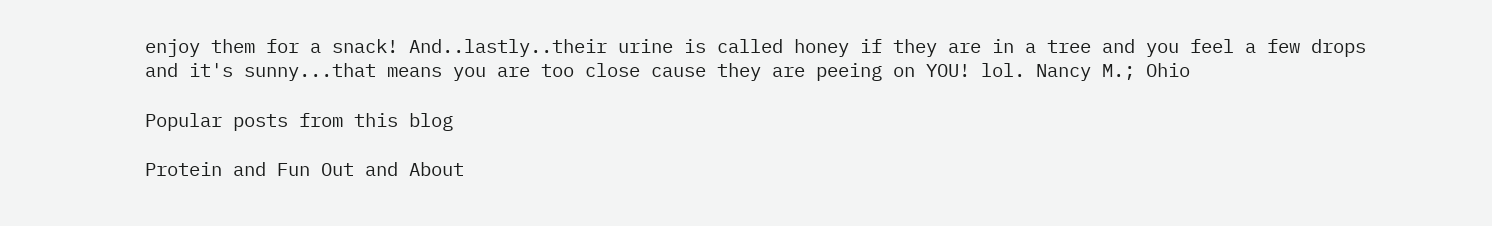enjoy them for a snack! And..lastly..their urine is called honey if they are in a tree and you feel a few drops and it's sunny...that means you are too close cause they are peeing on YOU! lol. Nancy M.; Ohio

Popular posts from this blog

Protein and Fun Out and About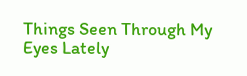Things Seen Through My Eyes Lately